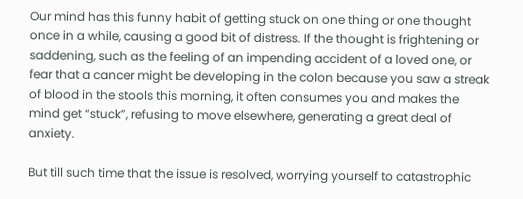Our mind has this funny habit of getting stuck on one thing or one thought once in a while, causing a good bit of distress. If the thought is frightening or saddening, such as the feeling of an impending accident of a loved one, or fear that a cancer might be developing in the colon because you saw a streak of blood in the stools this morning, it often consumes you and makes the mind get “stuck”, refusing to move elsewhere, generating a great deal of anxiety.

But till such time that the issue is resolved, worrying yourself to catastrophic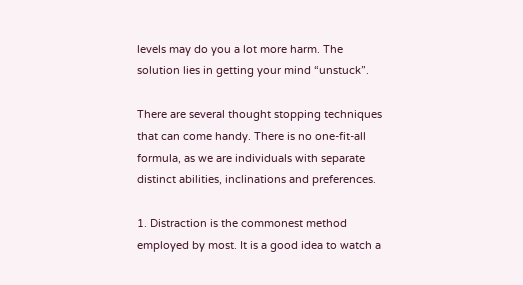levels may do you a lot more harm. The solution lies in getting your mind “unstuck”.

There are several thought stopping techniques that can come handy. There is no one-fit-all formula, as we are individuals with separate distinct abilities, inclinations and preferences.

1. Distraction is the commonest method employed by most. It is a good idea to watch a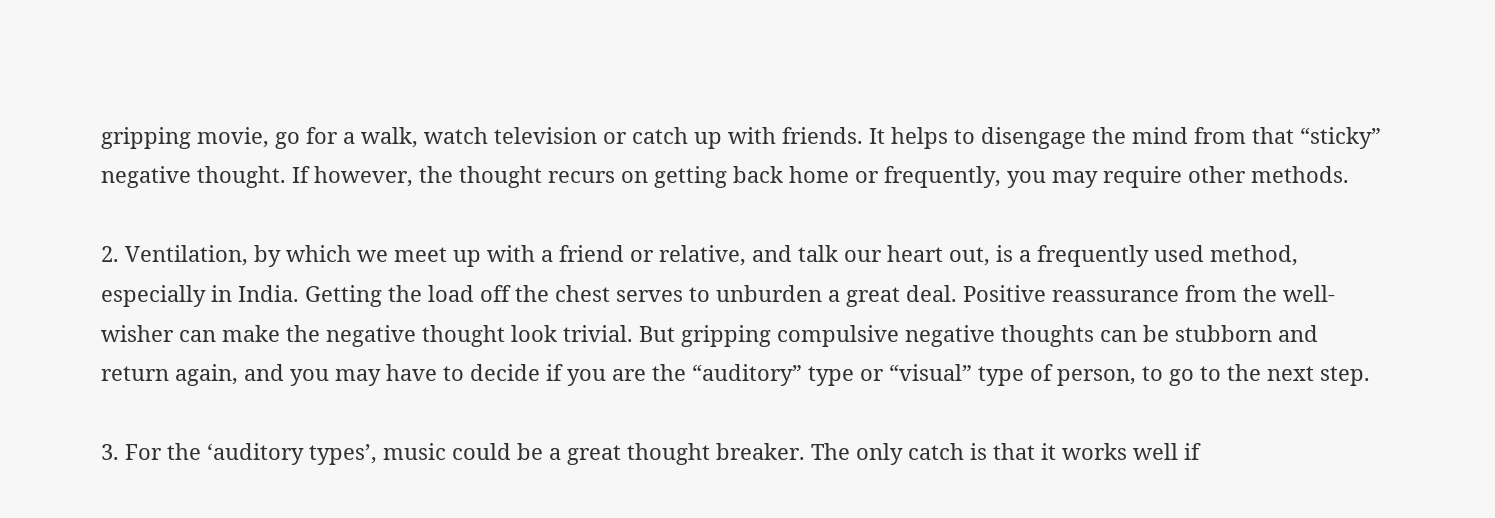gripping movie, go for a walk, watch television or catch up with friends. It helps to disengage the mind from that “sticky” negative thought. If however, the thought recurs on getting back home or frequently, you may require other methods.

2. Ventilation, by which we meet up with a friend or relative, and talk our heart out, is a frequently used method, especially in India. Getting the load off the chest serves to unburden a great deal. Positive reassurance from the well-wisher can make the negative thought look trivial. But gripping compulsive negative thoughts can be stubborn and return again, and you may have to decide if you are the “auditory” type or “visual” type of person, to go to the next step.

3. For the ‘auditory types’, music could be a great thought breaker. The only catch is that it works well if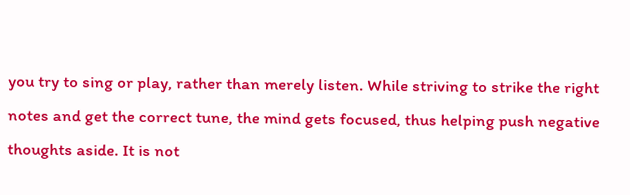you try to sing or play, rather than merely listen. While striving to strike the right notes and get the correct tune, the mind gets focused, thus helping push negative thoughts aside. It is not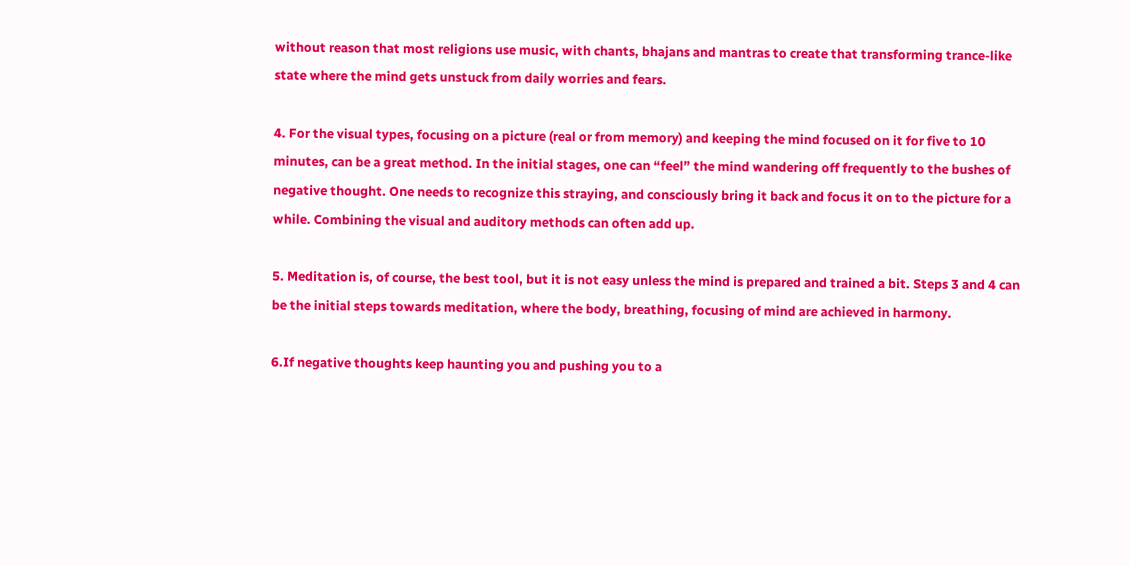without reason that most religions use music, with chants, bhajans and mantras to create that transforming trance-like state where the mind gets unstuck from daily worries and fears.

4. For the visual types, focusing on a picture (real or from memory) and keeping the mind focused on it for five to 10 minutes, can be a great method. In the initial stages, one can “feel” the mind wandering off frequently to the bushes of negative thought. One needs to recognize this straying, and consciously bring it back and focus it on to the picture for a while. Combining the visual and auditory methods can often add up.

5. Meditation is, of course, the best tool, but it is not easy unless the mind is prepared and trained a bit. Steps 3 and 4 can be the initial steps towards meditation, where the body, breathing, focusing of mind are achieved in harmony.

6.If negative thoughts keep haunting you and pushing you to a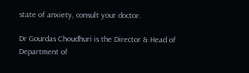state of anxiety, consult your doctor.

Dr Gourdas Choudhuri is the Director & Head of Department of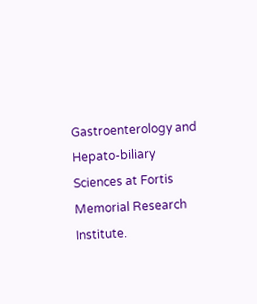Gastroenterology and Hepato-biliary Sciences at Fortis Memorial Research Institute.